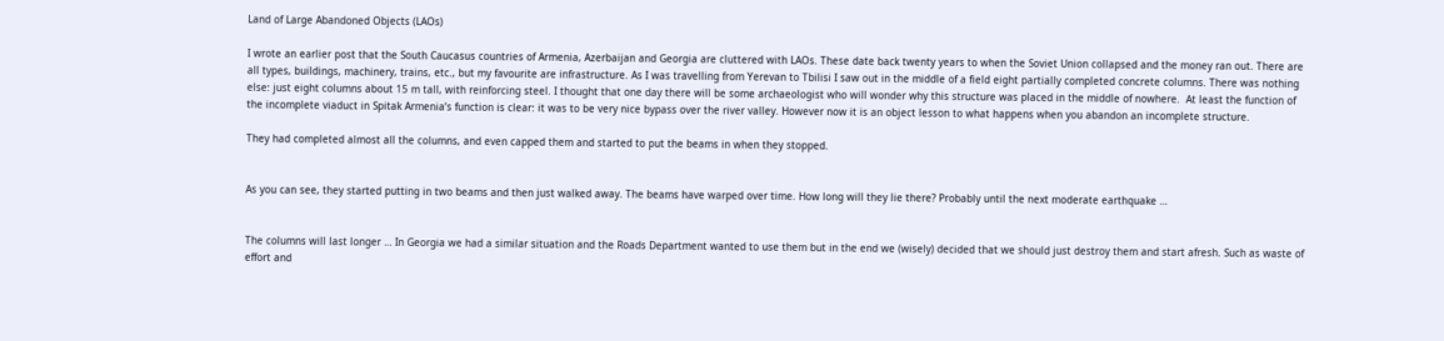Land of Large Abandoned Objects (LAOs)

I wrote an earlier post that the South Caucasus countries of Armenia, Azerbaijan and Georgia are cluttered with LAOs. These date back twenty years to when the Soviet Union collapsed and the money ran out. There are all types, buildings, machinery, trains, etc., but my favourite are infrastructure. As I was travelling from Yerevan to Tbilisi I saw out in the middle of a field eight partially completed concrete columns. There was nothing else: just eight columns about 15 m tall, with reinforcing steel. I thought that one day there will be some archaeologist who will wonder why this structure was placed in the middle of nowhere.  At least the function of the incomplete viaduct in Spitak Armenia’s function is clear: it was to be very nice bypass over the river valley. However now it is an object lesson to what happens when you abandon an incomplete structure.

They had completed almost all the columns, and even capped them and started to put the beams in when they stopped.


As you can see, they started putting in two beams and then just walked away. The beams have warped over time. How long will they lie there? Probably until the next moderate earthquake …


The columns will last longer … In Georgia we had a similar situation and the Roads Department wanted to use them but in the end we (wisely) decided that we should just destroy them and start afresh. Such as waste of effort and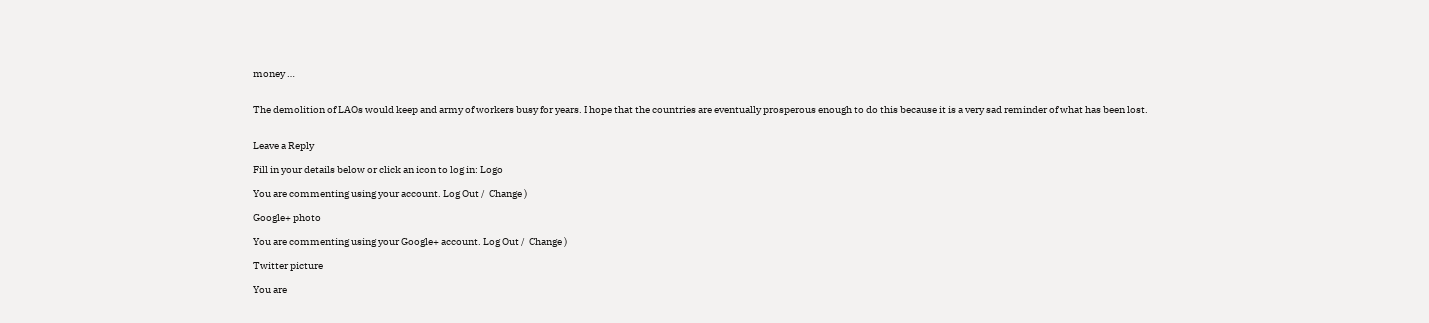money …


The demolition of LAOs would keep and army of workers busy for years. I hope that the countries are eventually prosperous enough to do this because it is a very sad reminder of what has been lost.


Leave a Reply

Fill in your details below or click an icon to log in: Logo

You are commenting using your account. Log Out /  Change )

Google+ photo

You are commenting using your Google+ account. Log Out /  Change )

Twitter picture

You are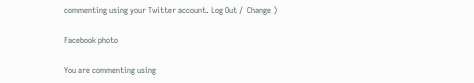commenting using your Twitter account. Log Out /  Change )

Facebook photo

You are commenting using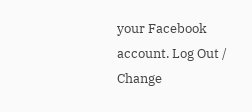your Facebook account. Log Out /  Change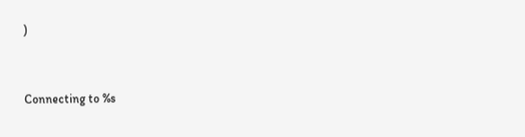)


Connecting to %s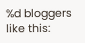%d bloggers like this: